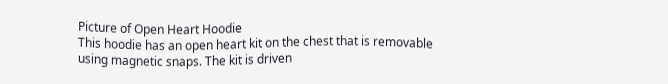Picture of Open Heart Hoodie
This hoodie has an open heart kit on the chest that is removable using magnetic snaps. The kit is driven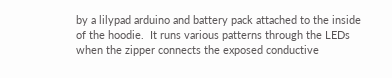by a lilypad arduino and battery pack attached to the inside of the hoodie.  It runs various patterns through the LEDs when the zipper connects the exposed conductive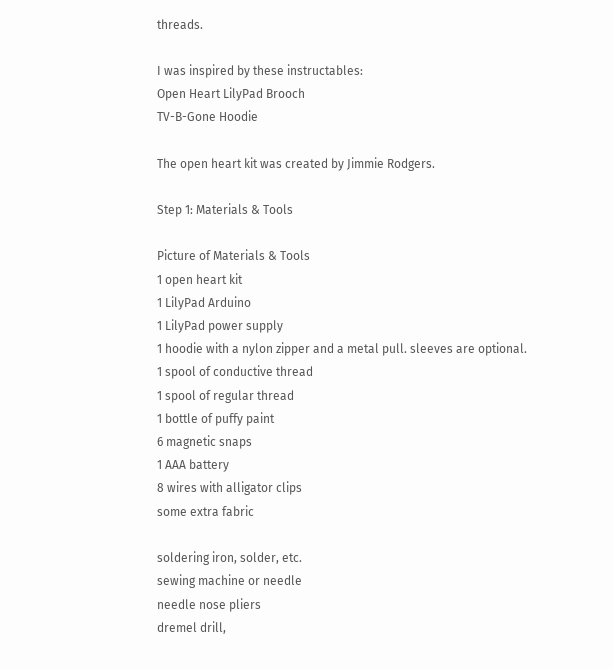threads.

I was inspired by these instructables:
Open Heart LilyPad Brooch
TV-B-Gone Hoodie

The open heart kit was created by Jimmie Rodgers.

Step 1: Materials & Tools

Picture of Materials & Tools
1 open heart kit
1 LilyPad Arduino
1 LilyPad power supply
1 hoodie with a nylon zipper and a metal pull. sleeves are optional.
1 spool of conductive thread
1 spool of regular thread
1 bottle of puffy paint
6 magnetic snaps
1 AAA battery
8 wires with alligator clips
some extra fabric

soldering iron, solder, etc.
sewing machine or needle
needle nose pliers
dremel drill,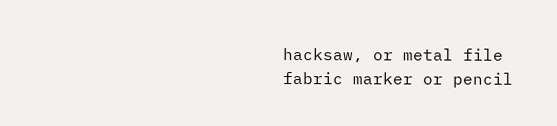hacksaw, or metal file
fabric marker or pencil